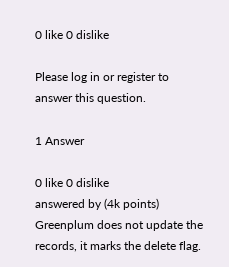0 like 0 dislike

Please log in or register to answer this question.

1 Answer

0 like 0 dislike
answered by (4k points)
Greenplum does not update the records, it marks the delete flag.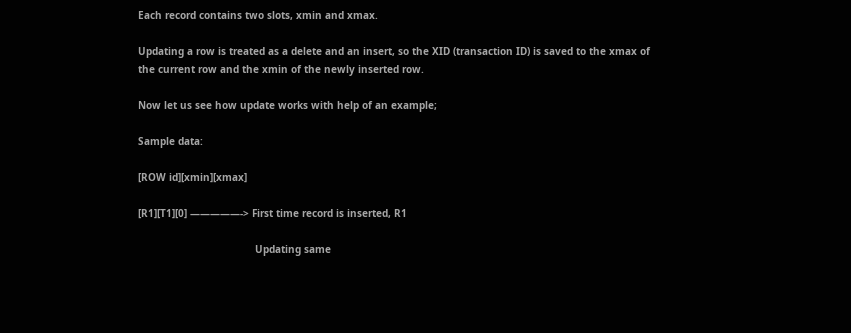Each record contains two slots, xmin and xmax.

Updating a row is treated as a delete and an insert, so the XID (transaction ID) is saved to the xmax of the current row and the xmin of the newly inserted row.

Now let us see how update works with help of an example;

Sample data:

[ROW id][xmin][xmax]

[R1][T1][0] —————-> First time record is inserted, R1

                                       Updating same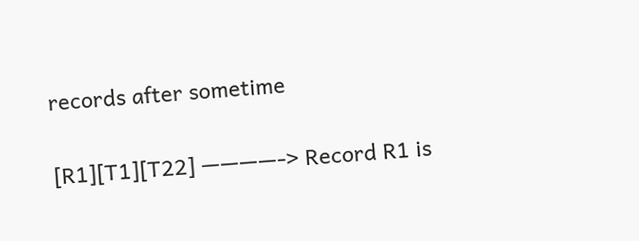records after sometime

[R1][T1][T22] ————-> Record R1 is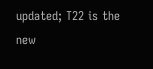updated; T22 is the new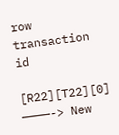row transaction id

[R22][T22][0] ————-> New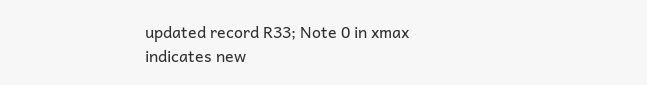updated record R33; Note 0 in xmax indicates new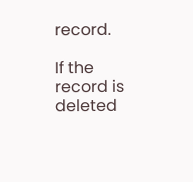record.

If the record is deleted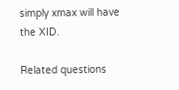simply xmax will have the XID.

Related questions